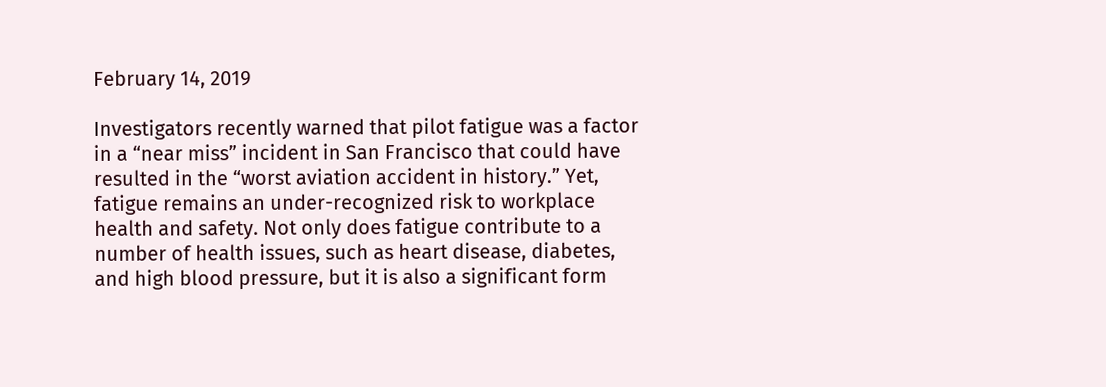February 14, 2019

Investigators recently warned that pilot fatigue was a factor in a “near miss” incident in San Francisco that could have resulted in the “worst aviation accident in history.” Yet, fatigue remains an under-recognized risk to workplace health and safety. Not only does fatigue contribute to a number of health issues, such as heart disease, diabetes, and high blood pressure, but it is also a significant form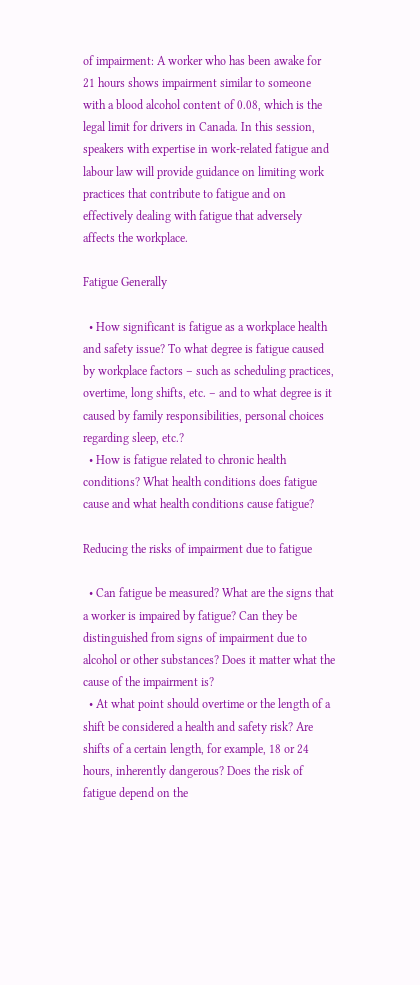of impairment: A worker who has been awake for 21 hours shows impairment similar to someone with a blood alcohol content of 0.08, which is the legal limit for drivers in Canada. In this session, speakers with expertise in work-related fatigue and labour law will provide guidance on limiting work practices that contribute to fatigue and on effectively dealing with fatigue that adversely affects the workplace.

Fatigue Generally

  • How significant is fatigue as a workplace health and safety issue? To what degree is fatigue caused by workplace factors – such as scheduling practices, overtime, long shifts, etc. – and to what degree is it caused by family responsibilities, personal choices regarding sleep, etc.?
  • How is fatigue related to chronic health conditions? What health conditions does fatigue cause and what health conditions cause fatigue?

Reducing the risks of impairment due to fatigue

  • Can fatigue be measured? What are the signs that a worker is impaired by fatigue? Can they be distinguished from signs of impairment due to alcohol or other substances? Does it matter what the cause of the impairment is?
  • At what point should overtime or the length of a shift be considered a health and safety risk? Are shifts of a certain length, for example, 18 or 24 hours, inherently dangerous? Does the risk of fatigue depend on the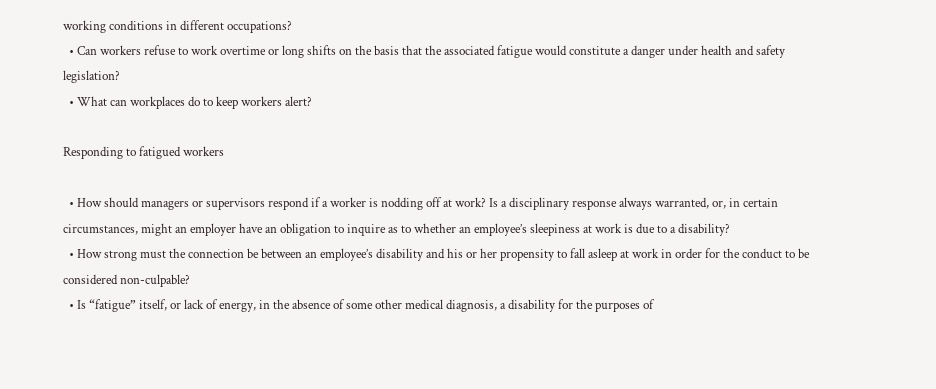working conditions in different occupations?
  • Can workers refuse to work overtime or long shifts on the basis that the associated fatigue would constitute a danger under health and safety legislation?
  • What can workplaces do to keep workers alert?

Responding to fatigued workers

  • How should managers or supervisors respond if a worker is nodding off at work? Is a disciplinary response always warranted, or, in certain circumstances, might an employer have an obligation to inquire as to whether an employee’s sleepiness at work is due to a disability?
  • How strong must the connection be between an employee’s disability and his or her propensity to fall asleep at work in order for the conduct to be considered non-culpable?
  • Is “fatigue” itself, or lack of energy, in the absence of some other medical diagnosis, a disability for the purposes of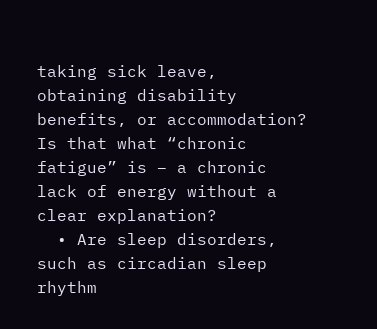taking sick leave, obtaining disability benefits, or accommodation? Is that what “chronic fatigue” is – a chronic lack of energy without a clear explanation?
  • Are sleep disorders, such as circadian sleep rhythm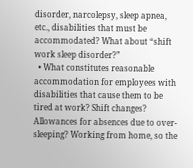disorder, narcolepsy, sleep apnea, etc., disabilities that must be accommodated? What about “shift work sleep disorder?”
  • What constitutes reasonable accommodation for employees with disabilities that cause them to be tired at work? Shift changes? Allowances for absences due to over-sleeping? Working from home, so the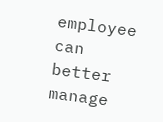employee can better manage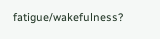fatigue/wakefulness?